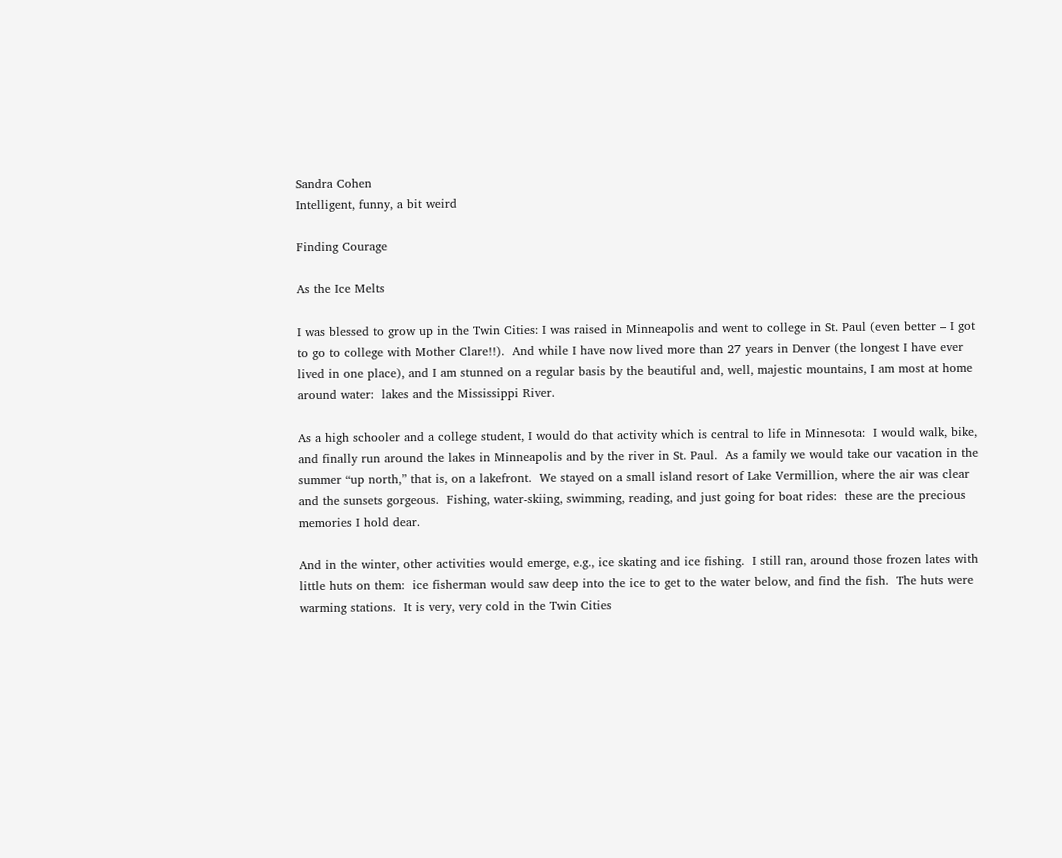Sandra Cohen
Intelligent, funny, a bit weird

Finding Courage

As the Ice Melts

I was blessed to grow up in the Twin Cities: I was raised in Minneapolis and went to college in St. Paul (even better – I got to go to college with Mother Clare!!).  And while I have now lived more than 27 years in Denver (the longest I have ever lived in one place), and I am stunned on a regular basis by the beautiful and, well, majestic mountains, I am most at home around water:  lakes and the Mississippi River.

As a high schooler and a college student, I would do that activity which is central to life in Minnesota:  I would walk, bike, and finally run around the lakes in Minneapolis and by the river in St. Paul.  As a family we would take our vacation in the summer “up north,” that is, on a lakefront.  We stayed on a small island resort of Lake Vermillion, where the air was clear and the sunsets gorgeous.  Fishing, water-skiing, swimming, reading, and just going for boat rides:  these are the precious memories I hold dear.

And in the winter, other activities would emerge, e.g., ice skating and ice fishing.  I still ran, around those frozen lates with little huts on them:  ice fisherman would saw deep into the ice to get to the water below, and find the fish.  The huts were warming stations.  It is very, very cold in the Twin Cities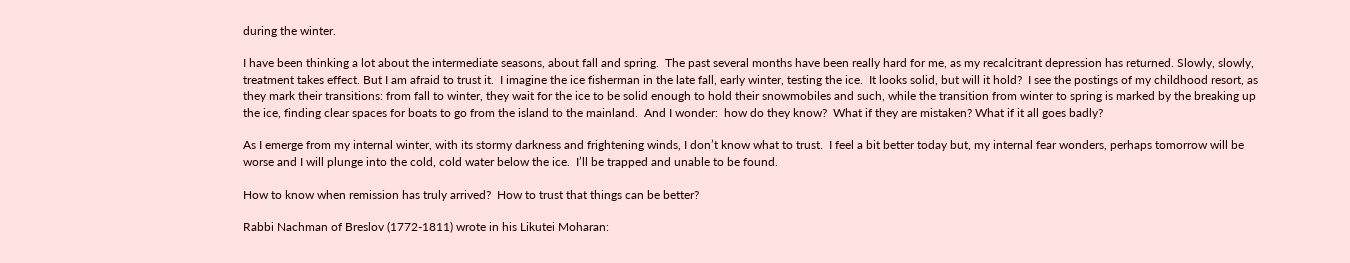during the winter.

I have been thinking a lot about the intermediate seasons, about fall and spring.  The past several months have been really hard for me, as my recalcitrant depression has returned. Slowly, slowly, treatment takes effect. But I am afraid to trust it.  I imagine the ice fisherman in the late fall, early winter, testing the ice.  It looks solid, but will it hold?  I see the postings of my childhood resort, as they mark their transitions: from fall to winter, they wait for the ice to be solid enough to hold their snowmobiles and such, while the transition from winter to spring is marked by the breaking up the ice, finding clear spaces for boats to go from the island to the mainland.  And I wonder:  how do they know?  What if they are mistaken? What if it all goes badly?

As I emerge from my internal winter, with its stormy darkness and frightening winds, I don’t know what to trust.  I feel a bit better today but, my internal fear wonders, perhaps tomorrow will be worse and I will plunge into the cold, cold water below the ice.  I’ll be trapped and unable to be found.

How to know when remission has truly arrived?  How to trust that things can be better?

Rabbi Nachman of Breslov (1772-1811) wrote in his Likutei Moharan: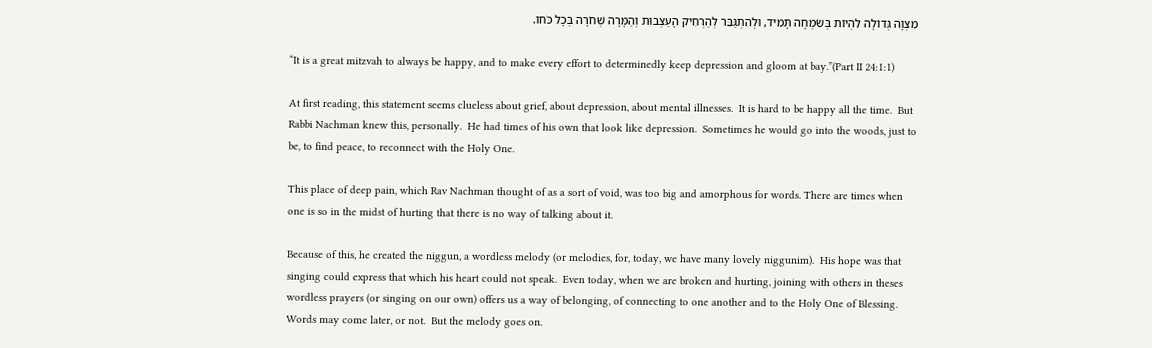מִצְוָה גְּדוֹלָה לִהְיוֹת בְּשִׂמְחָה תָּמִיד, וּלְהִתְגַּבֵּר לְהַרְחִיק הָעַצְבוּת וְהַמָּרָה שְׁחֹרָה בְּכָל כֹּחוֹ.

“It is a great mitzvah to always be happy, and to make every effort to determinedly keep depression and gloom at bay.”(Part II 24:1:1)

At first reading, this statement seems clueless about grief, about depression, about mental illnesses.  It is hard to be happy all the time.  But Rabbi Nachman knew this, personally.  He had times of his own that look like depression.  Sometimes he would go into the woods, just to be, to find peace, to reconnect with the Holy One.

This place of deep pain, which Rav Nachman thought of as a sort of void, was too big and amorphous for words. There are times when one is so in the midst of hurting that there is no way of talking about it.

Because of this, he created the niggun, a wordless melody (or melodies, for, today, we have many lovely niggunim).  His hope was that singing could express that which his heart could not speak.  Even today, when we are broken and hurting, joining with others in theses wordless prayers (or singing on our own) offers us a way of belonging, of connecting to one another and to the Holy One of Blessing.  Words may come later, or not.  But the melody goes on.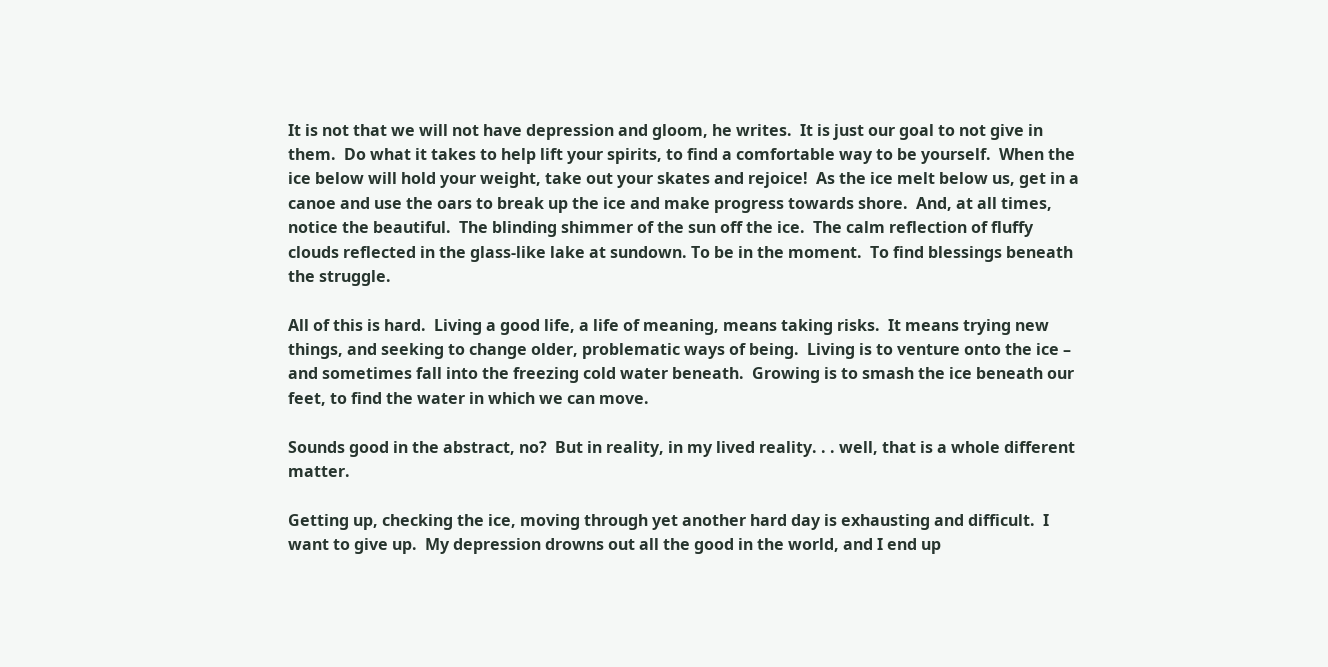It is not that we will not have depression and gloom, he writes.  It is just our goal to not give in them.  Do what it takes to help lift your spirits, to find a comfortable way to be yourself.  When the ice below will hold your weight, take out your skates and rejoice!  As the ice melt below us, get in a canoe and use the oars to break up the ice and make progress towards shore.  And, at all times, notice the beautiful.  The blinding shimmer of the sun off the ice.  The calm reflection of fluffy clouds reflected in the glass-like lake at sundown. To be in the moment.  To find blessings beneath the struggle.

All of this is hard.  Living a good life, a life of meaning, means taking risks.  It means trying new things, and seeking to change older, problematic ways of being.  Living is to venture onto the ice – and sometimes fall into the freezing cold water beneath.  Growing is to smash the ice beneath our feet, to find the water in which we can move.

Sounds good in the abstract, no?  But in reality, in my lived reality. . . well, that is a whole different matter.

Getting up, checking the ice, moving through yet another hard day is exhausting and difficult.  I want to give up.  My depression drowns out all the good in the world, and I end up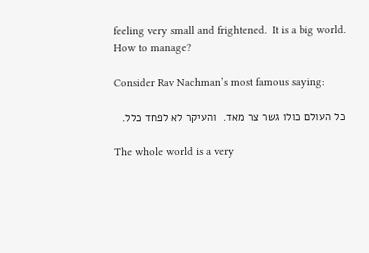feeling very small and frightened.  It is a big world.  How to manage?

Consider Rav Nachman’s most famous saying:

כל העולם כולו גשר צר מאד.  והעיקר לא לפחד כלל.

The whole world is a very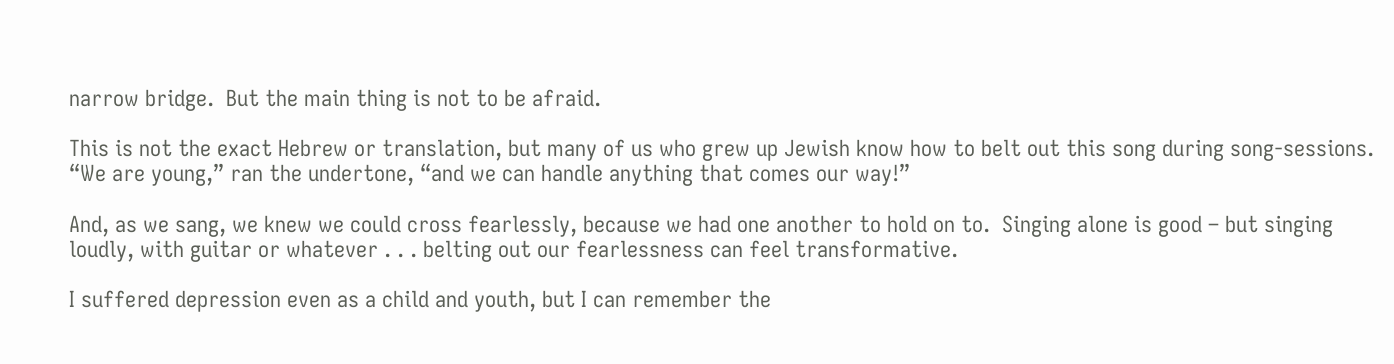narrow bridge.  But the main thing is not to be afraid.

This is not the exact Hebrew or translation, but many of us who grew up Jewish know how to belt out this song during song-sessions.  “We are young,” ran the undertone, “and we can handle anything that comes our way!”

And, as we sang, we knew we could cross fearlessly, because we had one another to hold on to.  Singing alone is good – but singing loudly, with guitar or whatever . . . belting out our fearlessness can feel transformative.

I suffered depression even as a child and youth, but I can remember the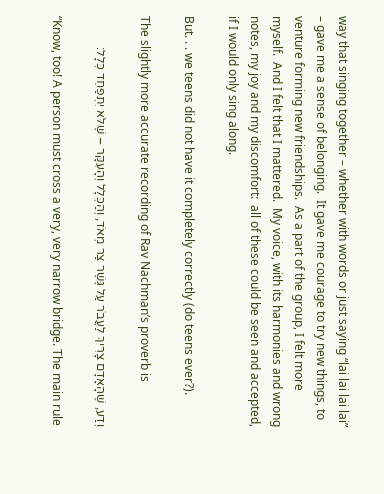way that singing together – whether with words or just saying “lai lai lai lai” – gave me a sense of belonging.  It gave me courage to try new things, to venture forming new friendships.  As a part of the group, I felt more myself.  And I felt that I mattered.  My voice, with its harmonies and wrong notes, my joy and my discomfort:  all of these could be seen and accepted, if I would only sing along.

But. . . we teens did not have it completely correctly (do teens ever?).

The slightly more accurate recording of Rav Nachman’s proverb is

וְדַע, שֶׁהָאָדָם צָרִיךְ לַעֲבֹר עַל גֶּשֶׁר צַר מְאֹד, וְהַכְּלָל וְהָעִקָּר – שֶׁלֹּא יִתְפַּחֵד כְּלָל:

“Know, too! A person must cross a very, very narrow bridge. The main rule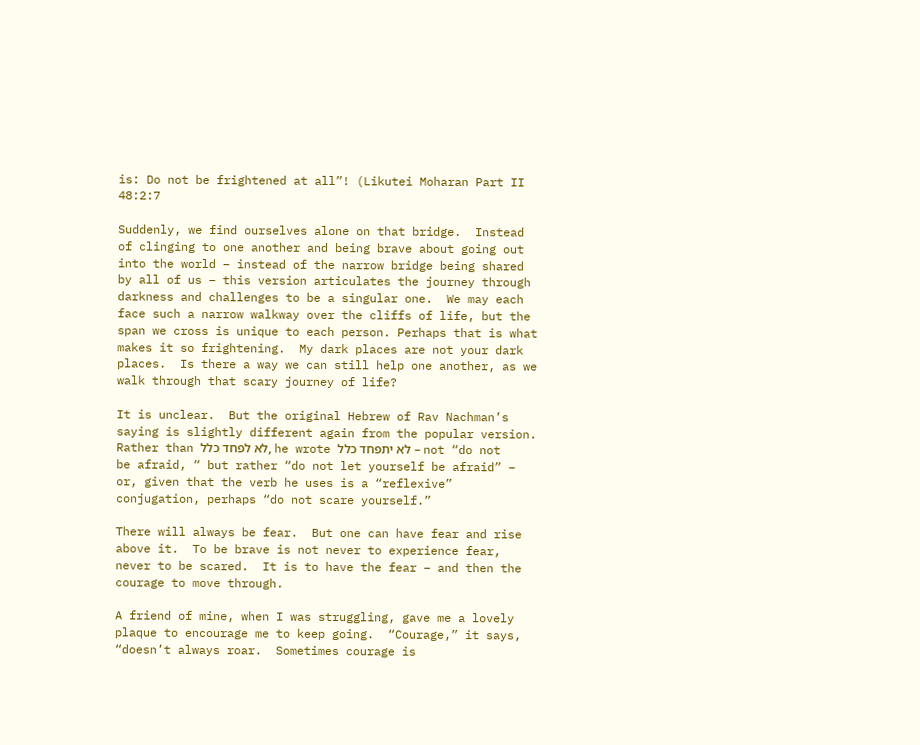is: Do not be frightened at all”! (Likutei Moharan Part II 48:2:7

Suddenly, we find ourselves alone on that bridge.  Instead of clinging to one another and being brave about going out into the world – instead of the narrow bridge being shared by all of us – this version articulates the journey through darkness and challenges to be a singular one.  We may each face such a narrow walkway over the cliffs of life, but the span we cross is unique to each person. Perhaps that is what makes it so frightening.  My dark places are not your dark places.  Is there a way we can still help one another, as we walk through that scary journey of life?

It is unclear.  But the original Hebrew of Rav Nachman’s saying is slightly different again from the popular version.  Rather than לא לפחד כלל, he wrote לא יתפחד כלל – not “do not be afraid, “ but rather “do not let yourself be afraid” – or, given that the verb he uses is a “reflexive” conjugation, perhaps “do not scare yourself.”

There will always be fear.  But one can have fear and rise above it.  To be brave is not never to experience fear, never to be scared.  It is to have the fear – and then the courage to move through.

A friend of mine, when I was struggling, gave me a lovely plaque to encourage me to keep going.  “Courage,” it says, “doesn’t always roar.  Sometimes courage is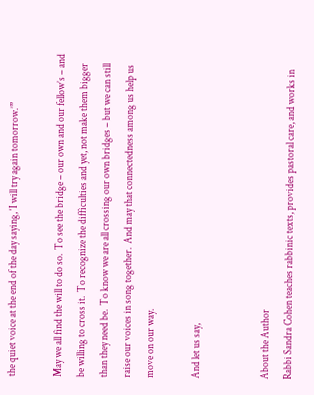the quiet voice at the end of the day saying, ‘I will try again tomorrow.’”

May we all find the will to do so.  To see the bridge – our own and our fellow’s – and be willing to cross it.  To recognize the difficulties and yet, not make them bigger than they need be.  To know we are all crossing our own bridges – but we can still raise our voices in song together.  And may that connectedness among us help us move on our way.

And let us say,


About the Author
Rabbi Sandra Cohen teaches rabbinic texts, provides pastoral care, and works in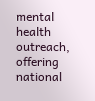mental health outreach, offering national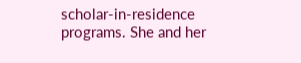scholar-in-residence programs. She and her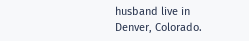husband live in Denver, Colorado.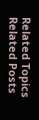Related Topics
Related Posts